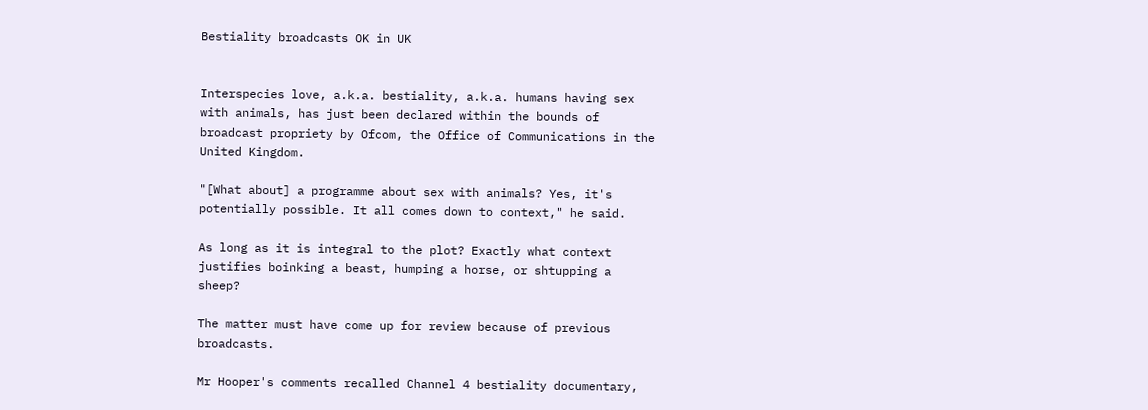Bestiality broadcasts OK in UK


Interspecies love, a.k.a. bestiality, a.k.a. humans having sex with animals, has just been declared within the bounds of broadcast propriety by Ofcom, the Office of Communications in the United Kingdom.

"[What about] a programme about sex with animals? Yes, it's potentially possible. It all comes down to context," he said.

As long as it is integral to the plot? Exactly what context justifies boinking a beast, humping a horse, or shtupping a sheep?

The matter must have come up for review because of previous broadcasts.

Mr Hooper's comments recalled Channel 4 bestiality documentary,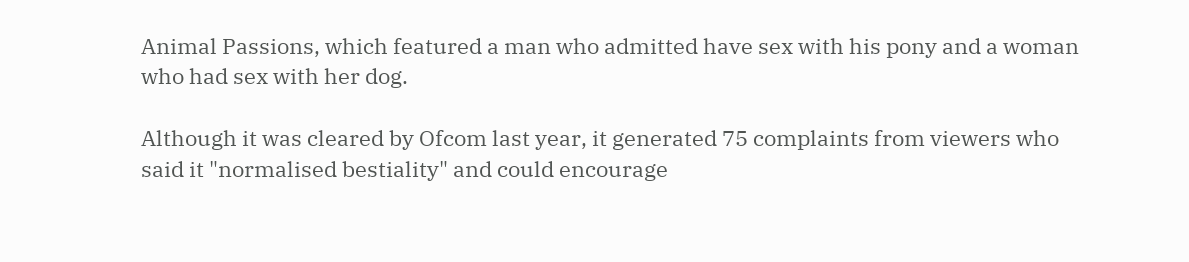Animal Passions, which featured a man who admitted have sex with his pony and a woman who had sex with her dog.

Although it was cleared by Ofcom last year, it generated 75 complaints from viewers who said it "normalised bestiality" and could encourage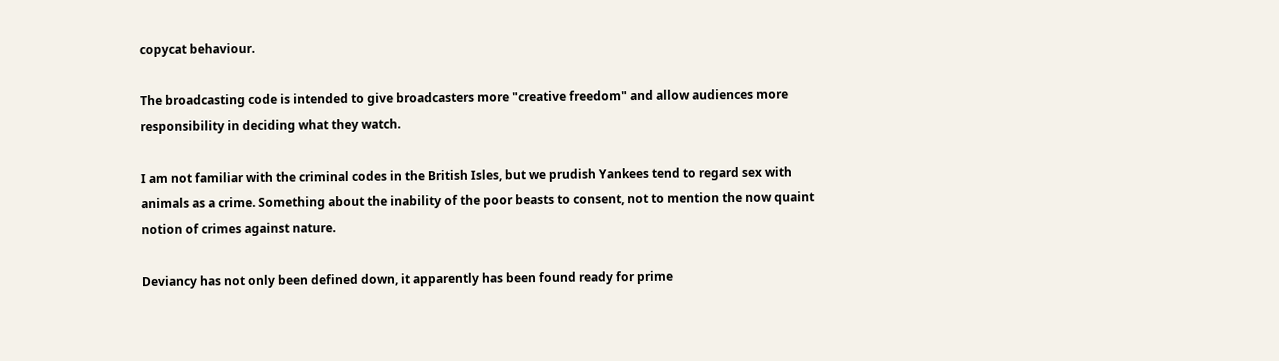copycat behaviour.

The broadcasting code is intended to give broadcasters more "creative freedom" and allow audiences more responsibility in deciding what they watch.

I am not familiar with the criminal codes in the British Isles, but we prudish Yankees tend to regard sex with animals as a crime. Something about the inability of the poor beasts to consent, not to mention the now quaint notion of crimes against nature.

Deviancy has not only been defined down, it apparently has been found ready for prime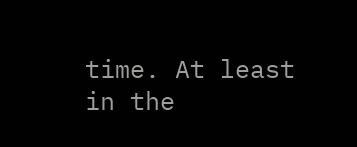time. At least in the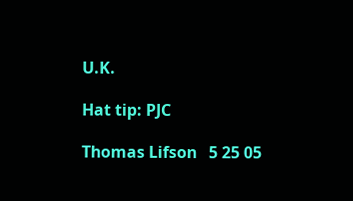U.K.

Hat tip: PJC

Thomas Lifson   5 25 05